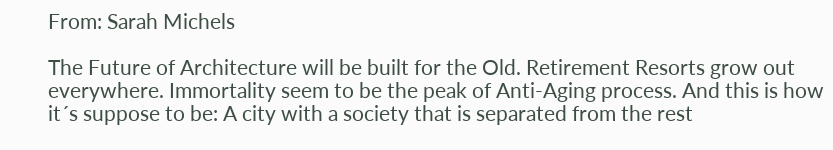From: Sarah Michels

The Future of Architecture will be built for the Old. Retirement Resorts grow out everywhere. Immortality seem to be the peak of Anti-Aging process. And this is how it´s suppose to be: A city with a society that is separated from the rest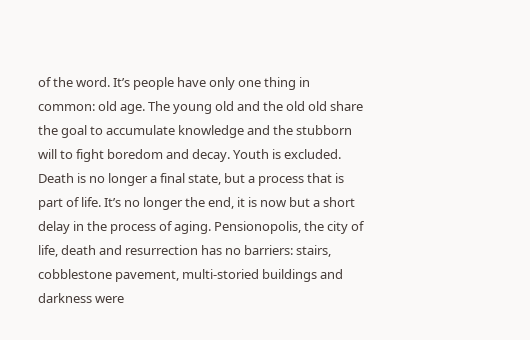of the word. It’s people have only one thing in common: old age. The young old and the old old share the goal to accumulate knowledge and the stubborn will to fight boredom and decay. Youth is excluded. Death is no longer a final state, but a process that is part of life. It’s no longer the end, it is now but a short delay in the process of aging. Pensionopolis, the city of life, death and resurrection has no barriers: stairs, cobblestone pavement, multi-storied buildings and darkness were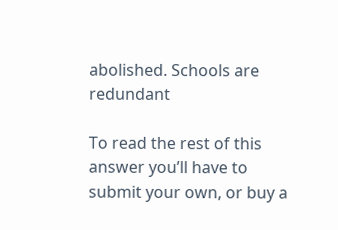abolished. Schools are redundant

To read the rest of this answer you’ll have to submit your own, or buy a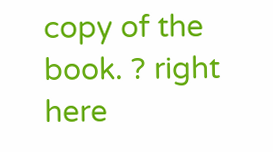copy of the book. ? right here